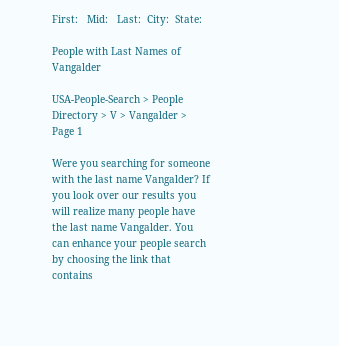First:   Mid:   Last:  City:  State:

People with Last Names of Vangalder

USA-People-Search > People Directory > V > Vangalder > Page 1

Were you searching for someone with the last name Vangalder? If you look over our results you will realize many people have the last name Vangalder. You can enhance your people search by choosing the link that contains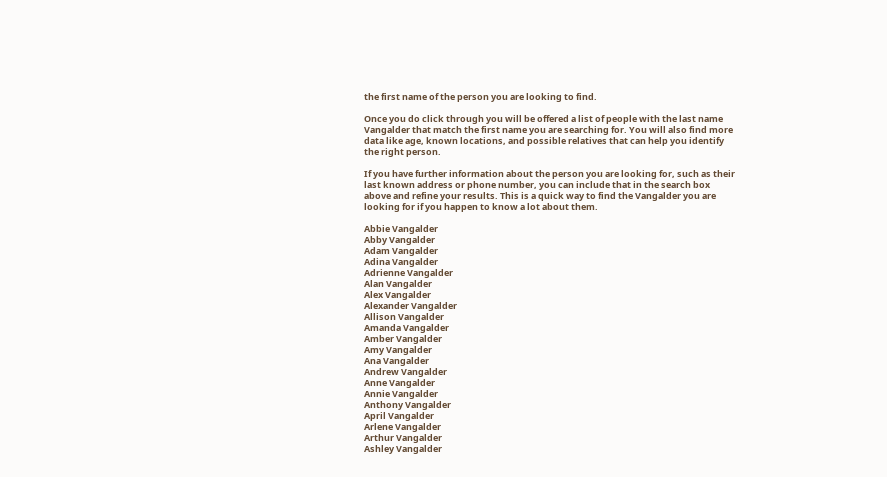the first name of the person you are looking to find.

Once you do click through you will be offered a list of people with the last name Vangalder that match the first name you are searching for. You will also find more data like age, known locations, and possible relatives that can help you identify the right person.

If you have further information about the person you are looking for, such as their last known address or phone number, you can include that in the search box above and refine your results. This is a quick way to find the Vangalder you are looking for if you happen to know a lot about them.

Abbie Vangalder
Abby Vangalder
Adam Vangalder
Adina Vangalder
Adrienne Vangalder
Alan Vangalder
Alex Vangalder
Alexander Vangalder
Allison Vangalder
Amanda Vangalder
Amber Vangalder
Amy Vangalder
Ana Vangalder
Andrew Vangalder
Anne Vangalder
Annie Vangalder
Anthony Vangalder
April Vangalder
Arlene Vangalder
Arthur Vangalder
Ashley Vangalder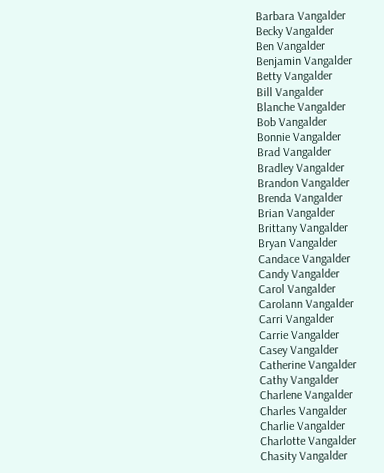Barbara Vangalder
Becky Vangalder
Ben Vangalder
Benjamin Vangalder
Betty Vangalder
Bill Vangalder
Blanche Vangalder
Bob Vangalder
Bonnie Vangalder
Brad Vangalder
Bradley Vangalder
Brandon Vangalder
Brenda Vangalder
Brian Vangalder
Brittany Vangalder
Bryan Vangalder
Candace Vangalder
Candy Vangalder
Carol Vangalder
Carolann Vangalder
Carri Vangalder
Carrie Vangalder
Casey Vangalder
Catherine Vangalder
Cathy Vangalder
Charlene Vangalder
Charles Vangalder
Charlie Vangalder
Charlotte Vangalder
Chasity Vangalder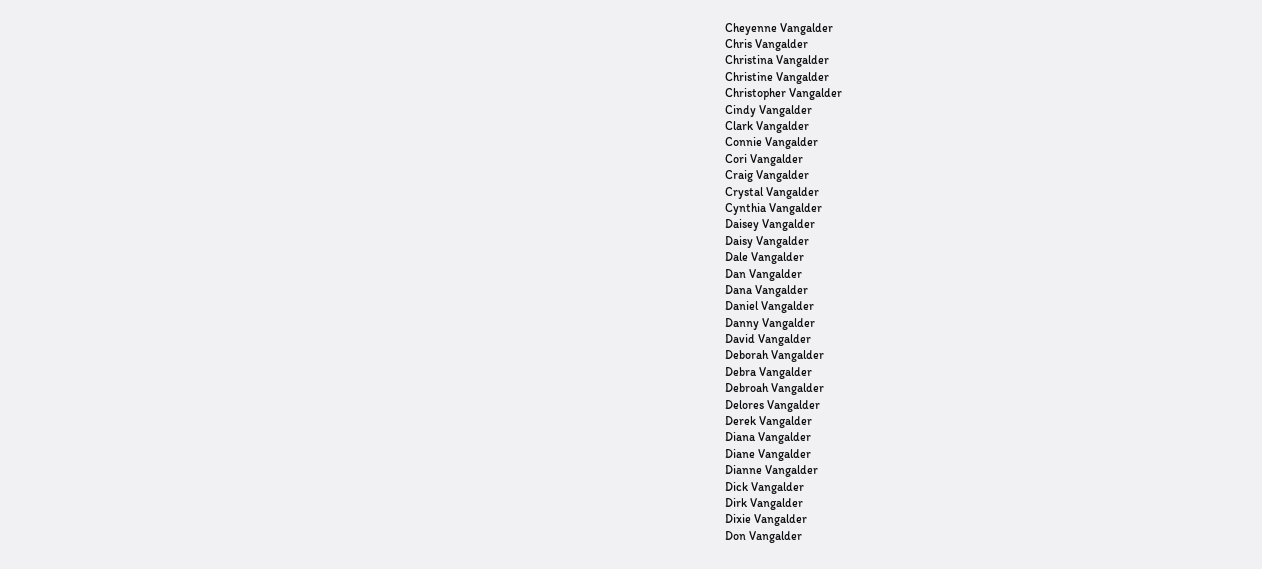Cheyenne Vangalder
Chris Vangalder
Christina Vangalder
Christine Vangalder
Christopher Vangalder
Cindy Vangalder
Clark Vangalder
Connie Vangalder
Cori Vangalder
Craig Vangalder
Crystal Vangalder
Cynthia Vangalder
Daisey Vangalder
Daisy Vangalder
Dale Vangalder
Dan Vangalder
Dana Vangalder
Daniel Vangalder
Danny Vangalder
David Vangalder
Deborah Vangalder
Debra Vangalder
Debroah Vangalder
Delores Vangalder
Derek Vangalder
Diana Vangalder
Diane Vangalder
Dianne Vangalder
Dick Vangalder
Dirk Vangalder
Dixie Vangalder
Don Vangalder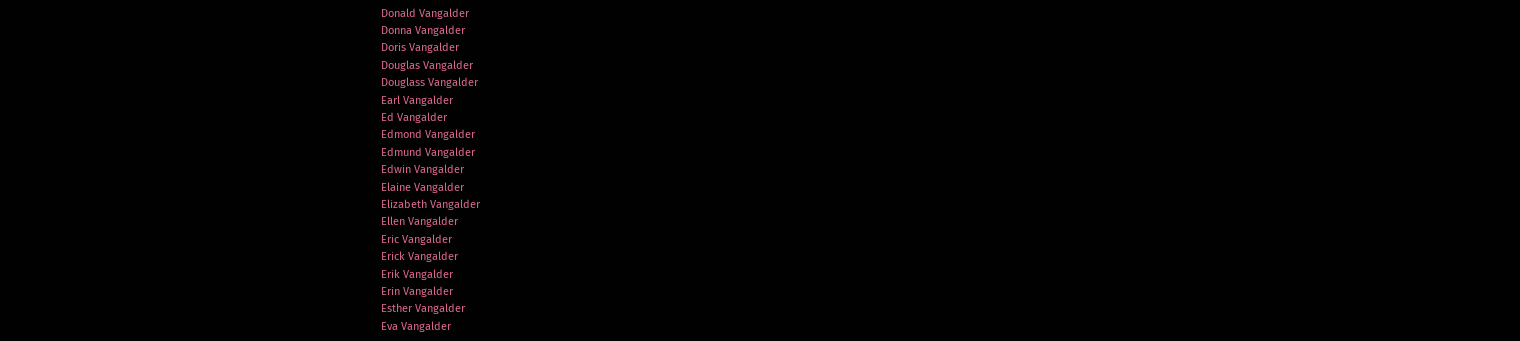Donald Vangalder
Donna Vangalder
Doris Vangalder
Douglas Vangalder
Douglass Vangalder
Earl Vangalder
Ed Vangalder
Edmond Vangalder
Edmund Vangalder
Edwin Vangalder
Elaine Vangalder
Elizabeth Vangalder
Ellen Vangalder
Eric Vangalder
Erick Vangalder
Erik Vangalder
Erin Vangalder
Esther Vangalder
Eva Vangalder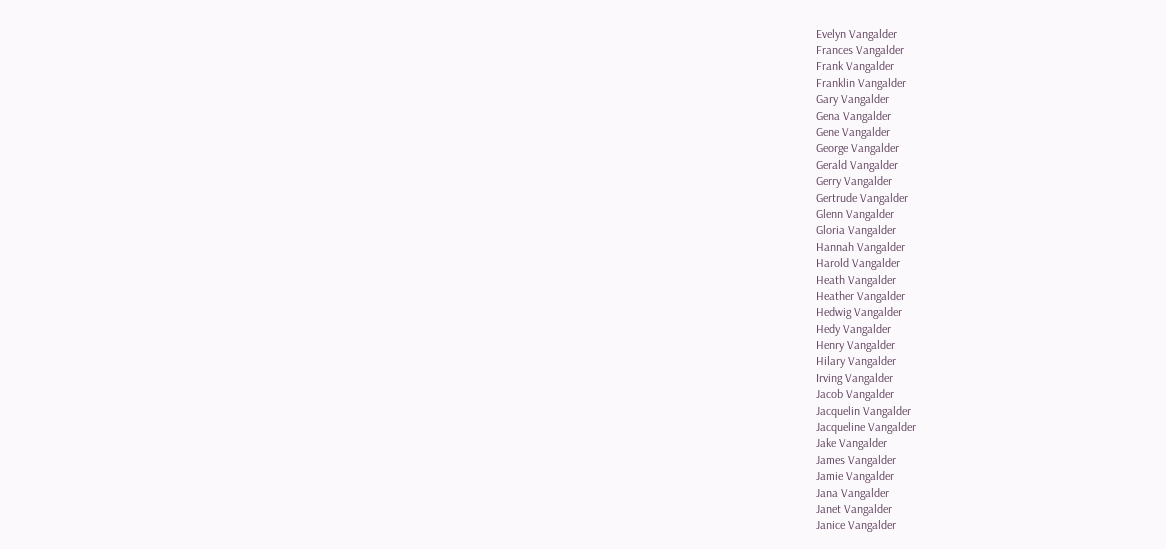Evelyn Vangalder
Frances Vangalder
Frank Vangalder
Franklin Vangalder
Gary Vangalder
Gena Vangalder
Gene Vangalder
George Vangalder
Gerald Vangalder
Gerry Vangalder
Gertrude Vangalder
Glenn Vangalder
Gloria Vangalder
Hannah Vangalder
Harold Vangalder
Heath Vangalder
Heather Vangalder
Hedwig Vangalder
Hedy Vangalder
Henry Vangalder
Hilary Vangalder
Irving Vangalder
Jacob Vangalder
Jacquelin Vangalder
Jacqueline Vangalder
Jake Vangalder
James Vangalder
Jamie Vangalder
Jana Vangalder
Janet Vangalder
Janice Vangalder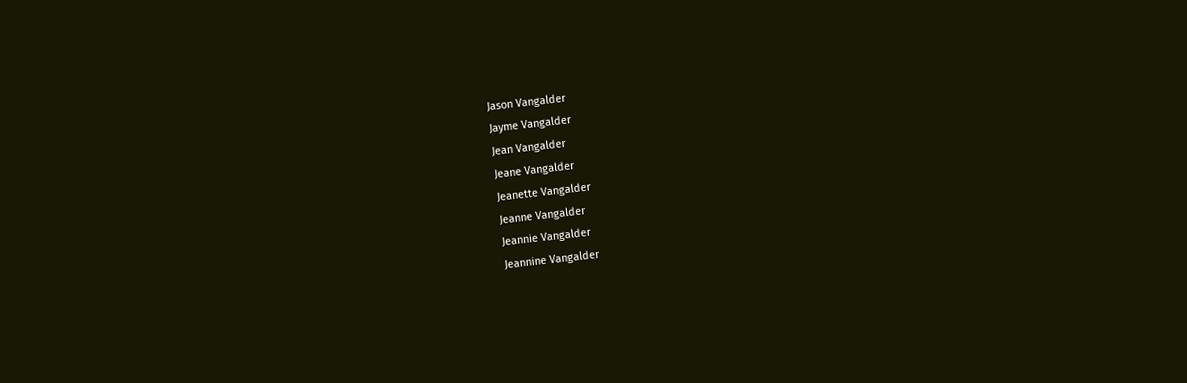Jason Vangalder
Jayme Vangalder
Jean Vangalder
Jeane Vangalder
Jeanette Vangalder
Jeanne Vangalder
Jeannie Vangalder
Jeannine Vangalder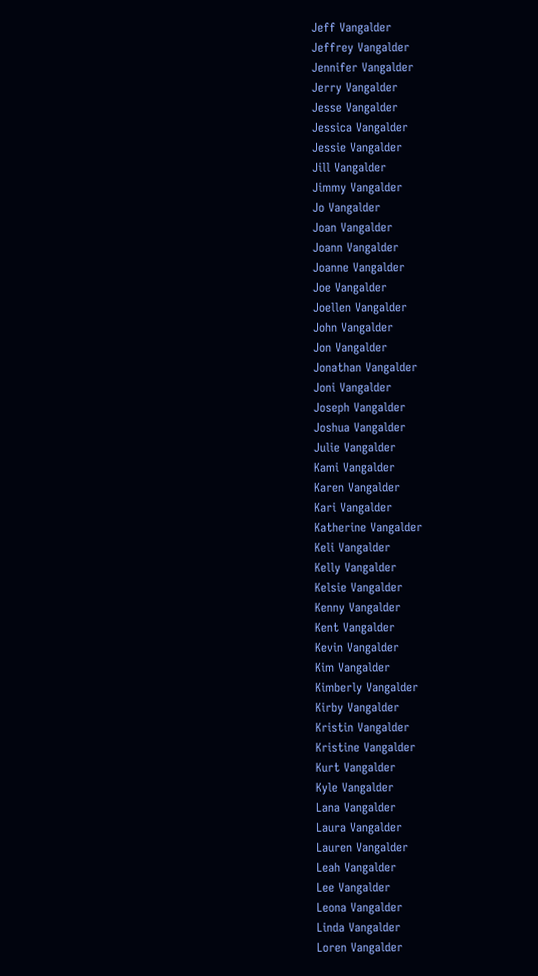Jeff Vangalder
Jeffrey Vangalder
Jennifer Vangalder
Jerry Vangalder
Jesse Vangalder
Jessica Vangalder
Jessie Vangalder
Jill Vangalder
Jimmy Vangalder
Jo Vangalder
Joan Vangalder
Joann Vangalder
Joanne Vangalder
Joe Vangalder
Joellen Vangalder
John Vangalder
Jon Vangalder
Jonathan Vangalder
Joni Vangalder
Joseph Vangalder
Joshua Vangalder
Julie Vangalder
Kami Vangalder
Karen Vangalder
Kari Vangalder
Katherine Vangalder
Keli Vangalder
Kelly Vangalder
Kelsie Vangalder
Kenny Vangalder
Kent Vangalder
Kevin Vangalder
Kim Vangalder
Kimberly Vangalder
Kirby Vangalder
Kristin Vangalder
Kristine Vangalder
Kurt Vangalder
Kyle Vangalder
Lana Vangalder
Laura Vangalder
Lauren Vangalder
Leah Vangalder
Lee Vangalder
Leona Vangalder
Linda Vangalder
Loren Vangalder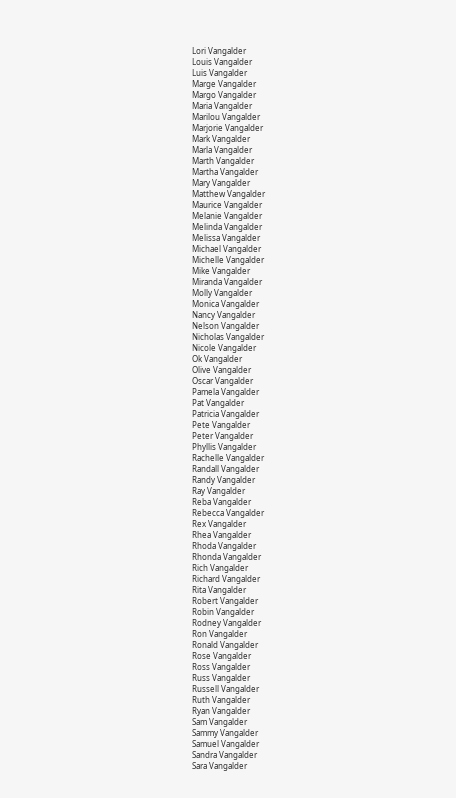Lori Vangalder
Louis Vangalder
Luis Vangalder
Marge Vangalder
Margo Vangalder
Maria Vangalder
Marilou Vangalder
Marjorie Vangalder
Mark Vangalder
Marla Vangalder
Marth Vangalder
Martha Vangalder
Mary Vangalder
Matthew Vangalder
Maurice Vangalder
Melanie Vangalder
Melinda Vangalder
Melissa Vangalder
Michael Vangalder
Michelle Vangalder
Mike Vangalder
Miranda Vangalder
Molly Vangalder
Monica Vangalder
Nancy Vangalder
Nelson Vangalder
Nicholas Vangalder
Nicole Vangalder
Ok Vangalder
Olive Vangalder
Oscar Vangalder
Pamela Vangalder
Pat Vangalder
Patricia Vangalder
Pete Vangalder
Peter Vangalder
Phyllis Vangalder
Rachelle Vangalder
Randall Vangalder
Randy Vangalder
Ray Vangalder
Reba Vangalder
Rebecca Vangalder
Rex Vangalder
Rhea Vangalder
Rhoda Vangalder
Rhonda Vangalder
Rich Vangalder
Richard Vangalder
Rita Vangalder
Robert Vangalder
Robin Vangalder
Rodney Vangalder
Ron Vangalder
Ronald Vangalder
Rose Vangalder
Ross Vangalder
Russ Vangalder
Russell Vangalder
Ruth Vangalder
Ryan Vangalder
Sam Vangalder
Sammy Vangalder
Samuel Vangalder
Sandra Vangalder
Sara Vangalder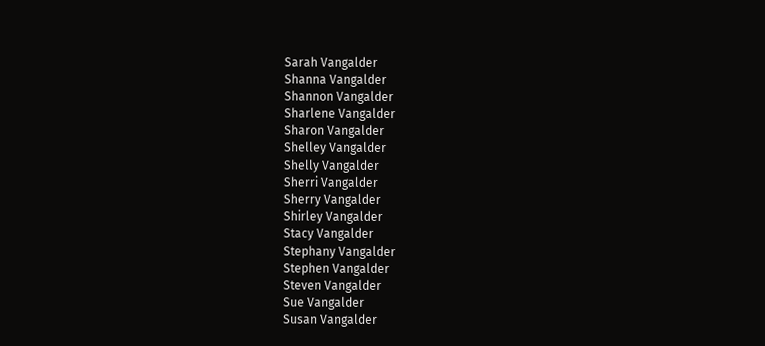Sarah Vangalder
Shanna Vangalder
Shannon Vangalder
Sharlene Vangalder
Sharon Vangalder
Shelley Vangalder
Shelly Vangalder
Sherri Vangalder
Sherry Vangalder
Shirley Vangalder
Stacy Vangalder
Stephany Vangalder
Stephen Vangalder
Steven Vangalder
Sue Vangalder
Susan Vangalder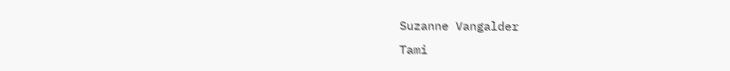Suzanne Vangalder
Tami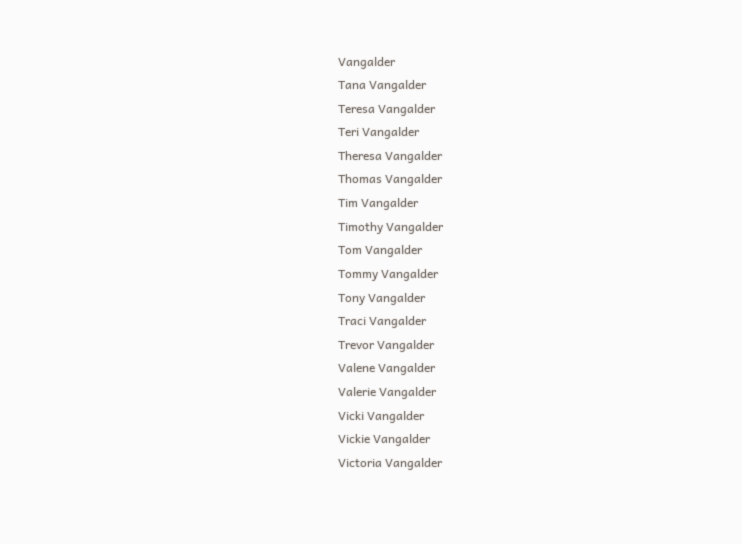Vangalder
Tana Vangalder
Teresa Vangalder
Teri Vangalder
Theresa Vangalder
Thomas Vangalder
Tim Vangalder
Timothy Vangalder
Tom Vangalder
Tommy Vangalder
Tony Vangalder
Traci Vangalder
Trevor Vangalder
Valene Vangalder
Valerie Vangalder
Vicki Vangalder
Vickie Vangalder
Victoria Vangalder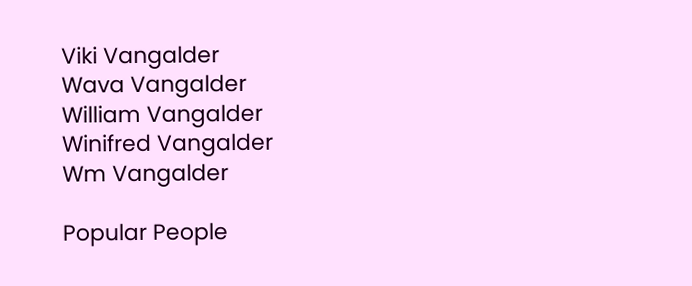Viki Vangalder
Wava Vangalder
William Vangalder
Winifred Vangalder
Wm Vangalder

Popular People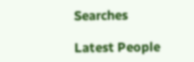Searches

Latest People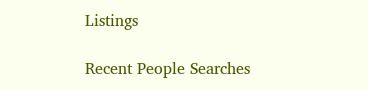Listings

Recent People Searches